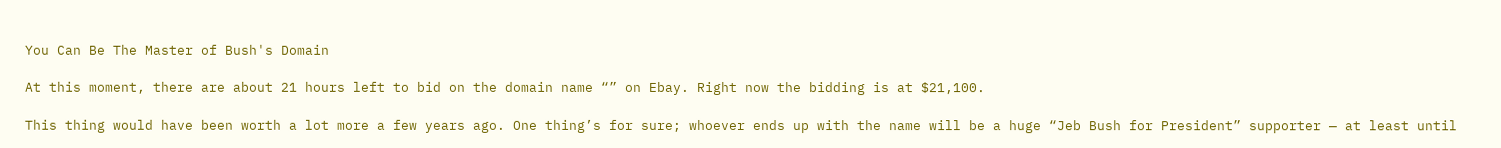You Can Be The Master of Bush's Domain

At this moment, there are about 21 hours left to bid on the domain name “” on Ebay. Right now the bidding is at $21,100.

This thing would have been worth a lot more a few years ago. One thing’s for sure; whoever ends up with the name will be a huge “Jeb Bush for President” supporter — at least until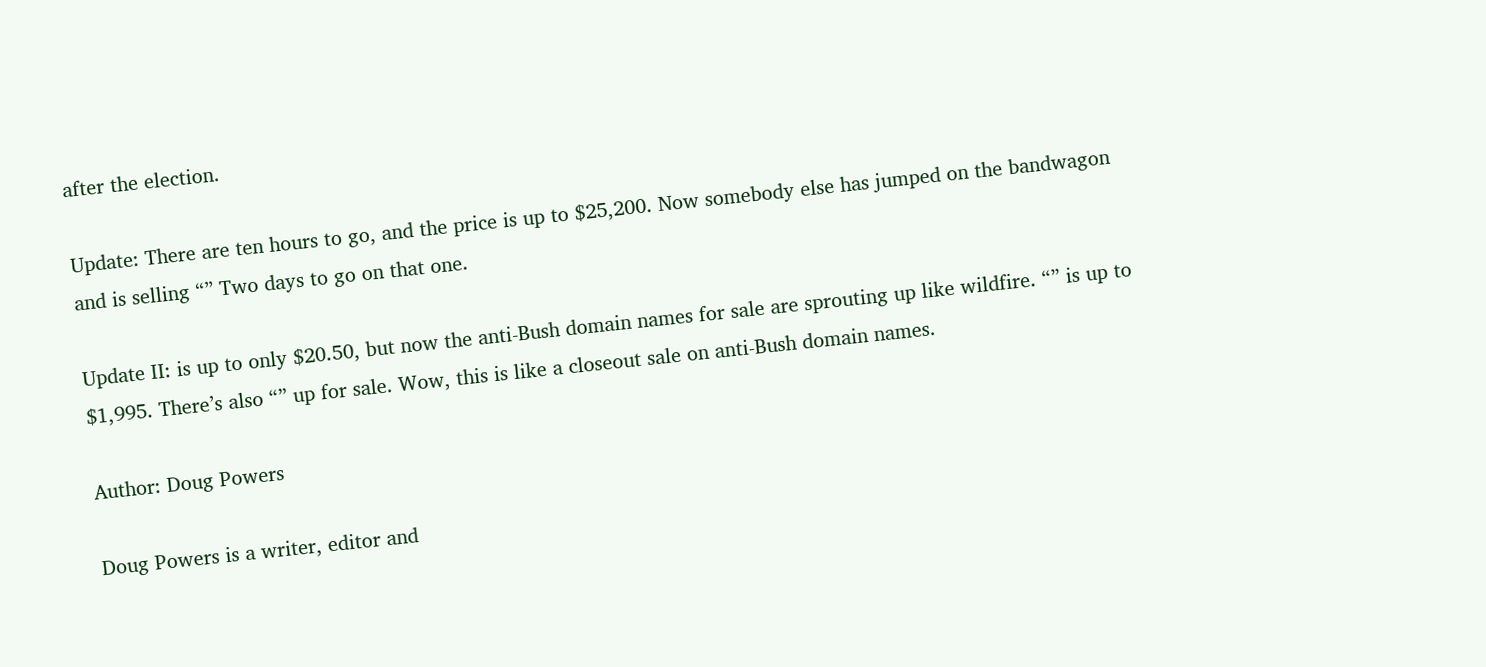after the election.

Update: There are ten hours to go, and the price is up to $25,200. Now somebody else has jumped on the bandwagon and is selling “” Two days to go on that one.

Update II: is up to only $20.50, but now the anti-Bush domain names for sale are sprouting up like wildfire. “” is up to $1,995. There’s also “” up for sale. Wow, this is like a closeout sale on anti-Bush domain names.

Author: Doug Powers

Doug Powers is a writer, editor and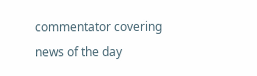commentator covering news of the day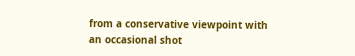from a conservative viewpoint with an occasional shot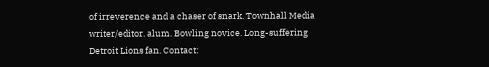of irreverence and a chaser of snark. Townhall Media writer/editor. alum. Bowling novice. Long-suffering Detroit Lions fan. Contact: